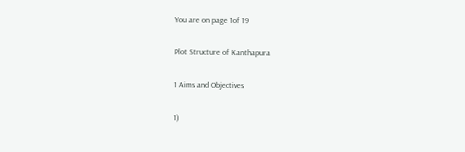You are on page 1of 19

Plot Structure of Kanthapura

1 Aims and Objectives

1)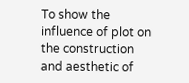To show the influence of plot on the construction and aesthetic of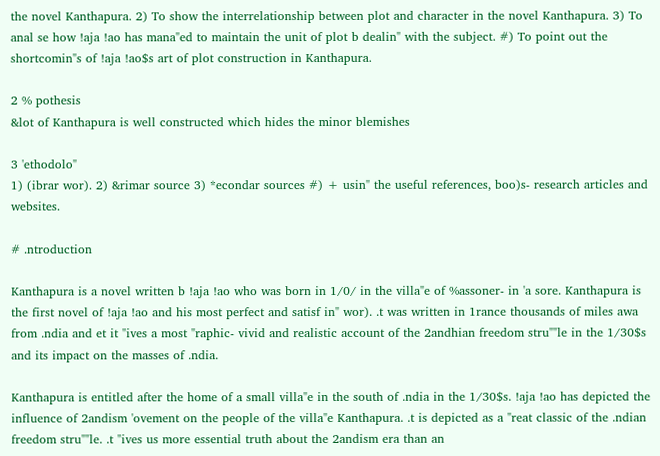the novel Kanthapura. 2) To show the interrelationship between plot and character in the novel Kanthapura. 3) To anal se how !aja !ao has mana"ed to maintain the unit of plot b dealin" with the subject. #) To point out the shortcomin"s of !aja !ao$s art of plot construction in Kanthapura.

2 % pothesis
&lot of Kanthapura is well constructed which hides the minor blemishes

3 'ethodolo"
1) (ibrar wor). 2) &rimar source 3) *econdar sources #) + usin" the useful references, boo)s- research articles and websites.

# .ntroduction

Kanthapura is a novel written b !aja !ao who was born in 1/0/ in the villa"e of %assoner- in 'a sore. Kanthapura is the first novel of !aja !ao and his most perfect and satisf in" wor). .t was written in 1rance thousands of miles awa from .ndia and et it "ives a most "raphic- vivid and realistic account of the 2andhian freedom stru""le in the 1/30$s and its impact on the masses of .ndia.

Kanthapura is entitled after the home of a small villa"e in the south of .ndia in the 1/30$s. !aja !ao has depicted the influence of 2andism 'ovement on the people of the villa"e Kanthapura. .t is depicted as a "reat classic of the .ndian freedom stru""le. .t "ives us more essential truth about the 2andism era than an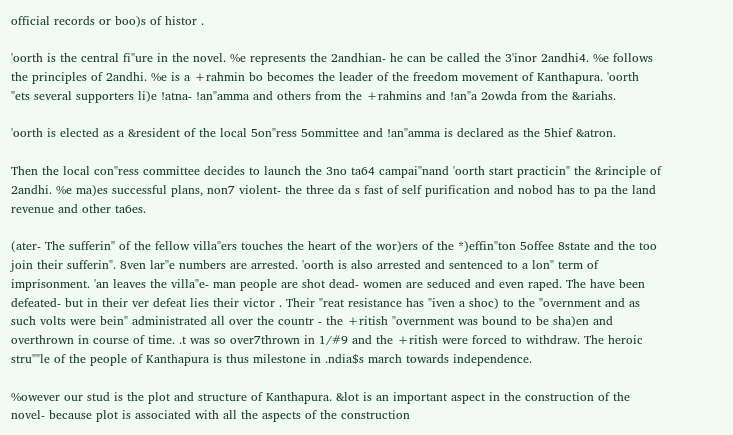official records or boo)s of histor .

'oorth is the central fi"ure in the novel. %e represents the 2andhian- he can be called the 3'inor 2andhi4. %e follows the principles of 2andhi. %e is a +rahmin bo becomes the leader of the freedom movement of Kanthapura. 'oorth "ets several supporters li)e !atna- !an"amma and others from the +rahmins and !an"a 2owda from the &ariahs.

'oorth is elected as a &resident of the local 5on"ress 5ommittee and !an"amma is declared as the 5hief &atron.

Then the local con"ress committee decides to launch the 3no ta64 campai"nand 'oorth start practicin" the &rinciple of 2andhi. %e ma)es successful plans, non7 violent- the three da s fast of self purification and nobod has to pa the land revenue and other ta6es.

(ater- The sufferin" of the fellow villa"ers touches the heart of the wor)ers of the *)effin"ton 5offee 8state and the too join their sufferin". 8ven lar"e numbers are arrested. 'oorth is also arrested and sentenced to a lon" term of imprisonment. 'an leaves the villa"e- man people are shot dead- women are seduced and even raped. The have been defeated- but in their ver defeat lies their victor . Their "reat resistance has "iven a shoc) to the "overnment and as such volts were bein" administrated all over the countr - the +ritish "overnment was bound to be sha)en and overthrown in course of time. .t was so over7thrown in 1/#9 and the +ritish were forced to withdraw. The heroic stru""le of the people of Kanthapura is thus milestone in .ndia$s march towards independence.

%owever our stud is the plot and structure of Kanthapura. &lot is an important aspect in the construction of the novel- because plot is associated with all the aspects of the construction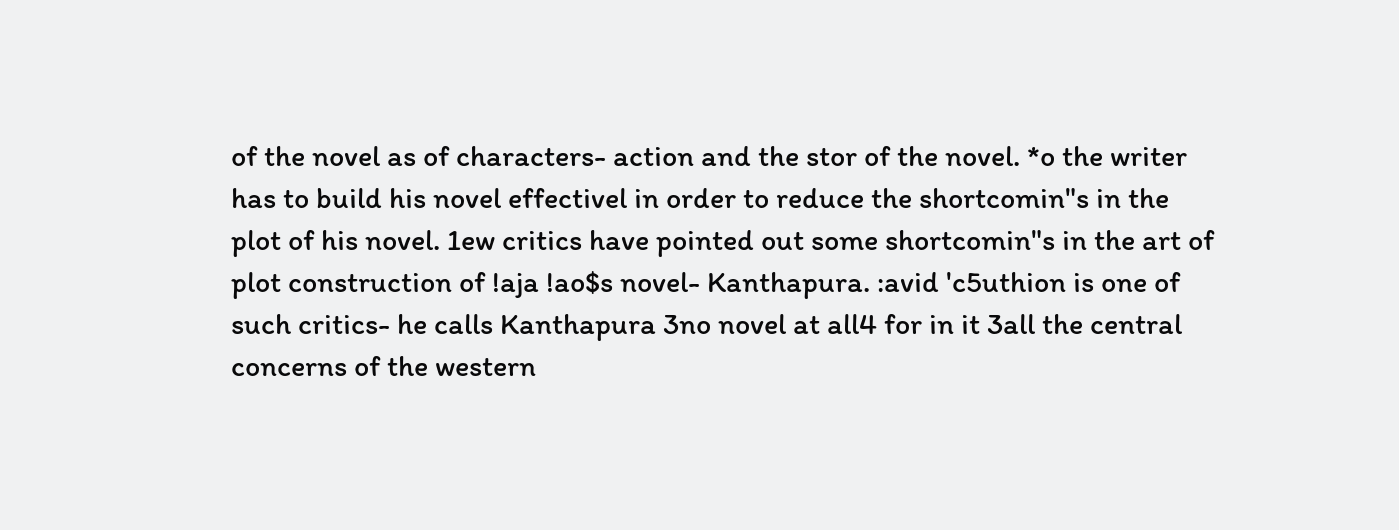of the novel as of characters- action and the stor of the novel. *o the writer has to build his novel effectivel in order to reduce the shortcomin"s in the plot of his novel. 1ew critics have pointed out some shortcomin"s in the art of plot construction of !aja !ao$s novel- Kanthapura. :avid 'c5uthion is one of such critics- he calls Kanthapura 3no novel at all4 for in it 3all the central concerns of the western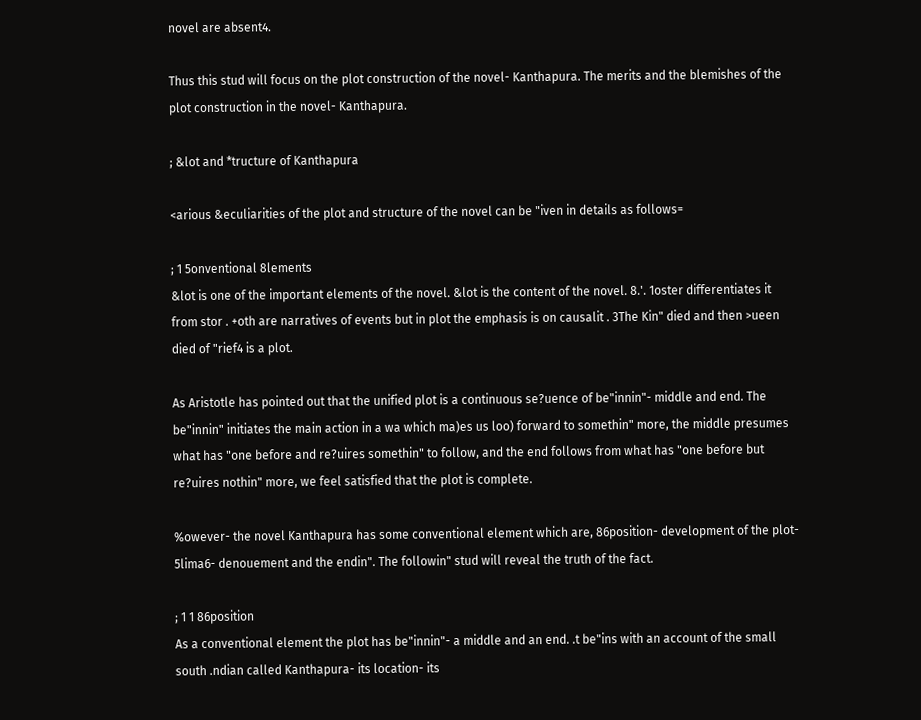novel are absent4.

Thus this stud will focus on the plot construction of the novel- Kanthapura. The merits and the blemishes of the plot construction in the novel- Kanthapura.

; &lot and *tructure of Kanthapura

<arious &eculiarities of the plot and structure of the novel can be "iven in details as follows=

; 1 5onventional 8lements
&lot is one of the important elements of the novel. &lot is the content of the novel. 8.'. 1oster differentiates it from stor . +oth are narratives of events but in plot the emphasis is on causalit . 3The Kin" died and then >ueen died of "rief4 is a plot.

As Aristotle has pointed out that the unified plot is a continuous se?uence of be"innin"- middle and end. The be"innin" initiates the main action in a wa which ma)es us loo) forward to somethin" more, the middle presumes what has "one before and re?uires somethin" to follow, and the end follows from what has "one before but re?uires nothin" more, we feel satisfied that the plot is complete.

%owever- the novel Kanthapura has some conventional element which are, 86position- development of the plot- 5lima6- denouement and the endin". The followin" stud will reveal the truth of the fact.

; 1 1 86position
As a conventional element the plot has be"innin"- a middle and an end. .t be"ins with an account of the small south .ndian called Kanthapura- its location- its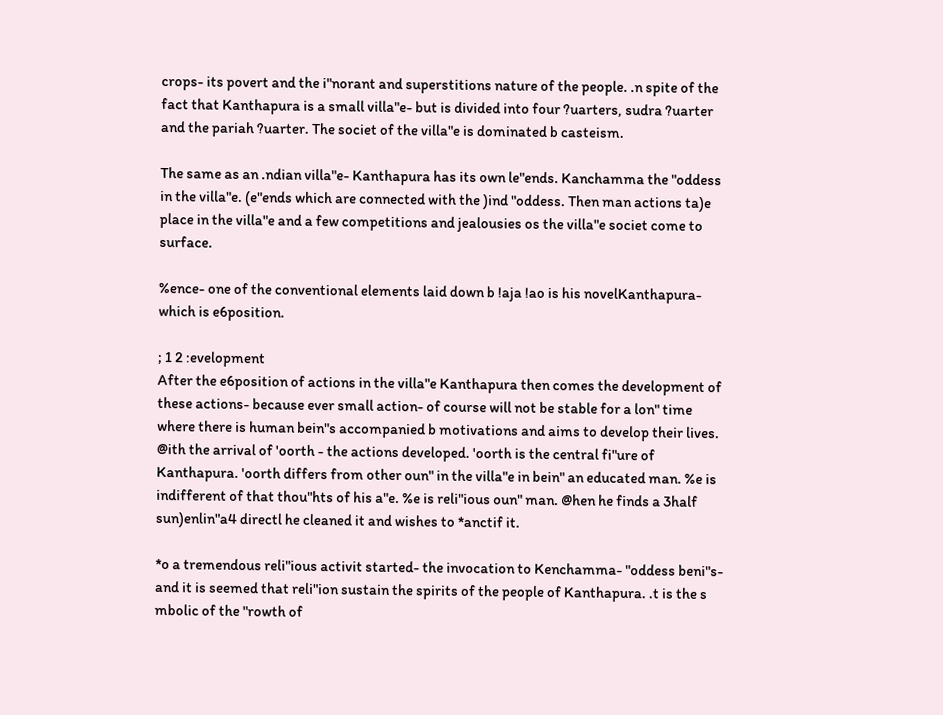crops- its povert and the i"norant and superstitions nature of the people. .n spite of the fact that Kanthapura is a small villa"e- but is divided into four ?uarters, sudra ?uarter and the pariah ?uarter. The societ of the villa"e is dominated b casteism.

The same as an .ndian villa"e- Kanthapura has its own le"ends. Kanchamma the "oddess in the villa"e. (e"ends which are connected with the )ind "oddess. Then man actions ta)e place in the villa"e and a few competitions and jealousies os the villa"e societ come to surface.

%ence- one of the conventional elements laid down b !aja !ao is his novelKanthapura- which is e6position.

; 1 2 :evelopment
After the e6position of actions in the villa"e Kanthapura then comes the development of these actions- because ever small action- of course will not be stable for a lon" time where there is human bein"s accompanied b motivations and aims to develop their lives. @ith the arrival of 'oorth - the actions developed. 'oorth is the central fi"ure of Kanthapura. 'oorth differs from other oun" in the villa"e in bein" an educated man. %e is indifferent of that thou"hts of his a"e. %e is reli"ious oun" man. @hen he finds a 3half sun)enlin"a4 directl he cleaned it and wishes to *anctif it.

*o a tremendous reli"ious activit started- the invocation to Kenchamma- "oddess beni"s- and it is seemed that reli"ion sustain the spirits of the people of Kanthapura. .t is the s mbolic of the "rowth of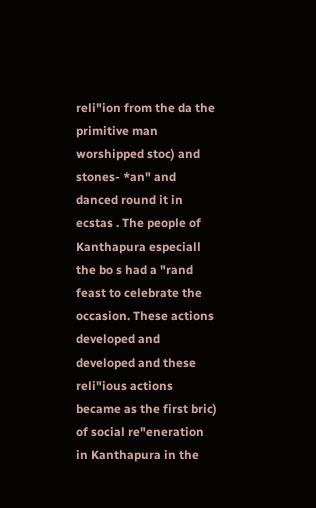reli"ion from the da the primitive man worshipped stoc) and stones- *an" and danced round it in ecstas . The people of Kanthapura especiall the bo s had a "rand feast to celebrate the occasion. These actions developed and developed and these reli"ious actions became as the first bric) of social re"eneration in Kanthapura in the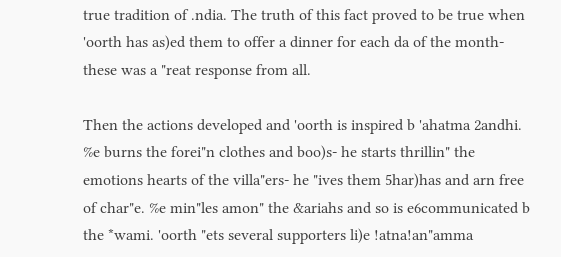true tradition of .ndia. The truth of this fact proved to be true when 'oorth has as)ed them to offer a dinner for each da of the month- these was a "reat response from all.

Then the actions developed and 'oorth is inspired b 'ahatma 2andhi. %e burns the forei"n clothes and boo)s- he starts thrillin" the emotions hearts of the villa"ers- he "ives them 5har)has and arn free of char"e. %e min"les amon" the &ariahs and so is e6communicated b the *wami. 'oorth "ets several supporters li)e !atna!an"amma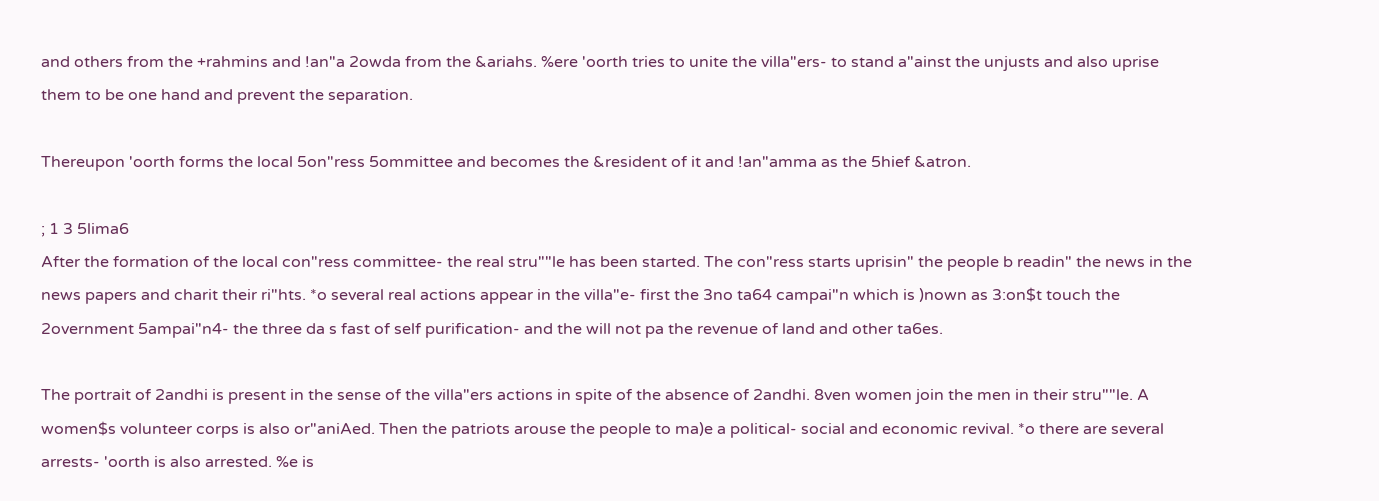and others from the +rahmins and !an"a 2owda from the &ariahs. %ere 'oorth tries to unite the villa"ers- to stand a"ainst the unjusts and also uprise them to be one hand and prevent the separation.

Thereupon 'oorth forms the local 5on"ress 5ommittee and becomes the &resident of it and !an"amma as the 5hief &atron.

; 1 3 5lima6
After the formation of the local con"ress committee- the real stru""le has been started. The con"ress starts uprisin" the people b readin" the news in the news papers and charit their ri"hts. *o several real actions appear in the villa"e- first the 3no ta64 campai"n which is )nown as 3:on$t touch the 2overnment 5ampai"n4- the three da s fast of self purification- and the will not pa the revenue of land and other ta6es.

The portrait of 2andhi is present in the sense of the villa"ers actions in spite of the absence of 2andhi. 8ven women join the men in their stru""le. A women$s volunteer corps is also or"aniAed. Then the patriots arouse the people to ma)e a political- social and economic revival. *o there are several arrests- 'oorth is also arrested. %e is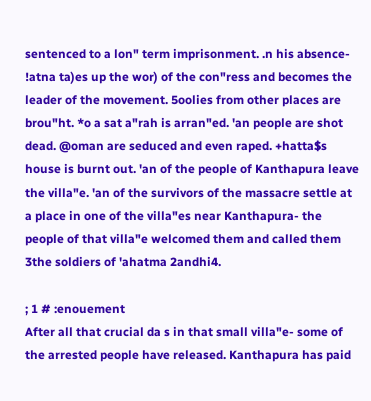sentenced to a lon" term imprisonment. .n his absence- !atna ta)es up the wor) of the con"ress and becomes the leader of the movement. 5oolies from other places are brou"ht. *o a sat a"rah is arran"ed. 'an people are shot dead. @oman are seduced and even raped. +hatta$s house is burnt out. 'an of the people of Kanthapura leave the villa"e. 'an of the survivors of the massacre settle at a place in one of the villa"es near Kanthapura- the people of that villa"e welcomed them and called them 3the soldiers of 'ahatma 2andhi4.

; 1 # :enouement
After all that crucial da s in that small villa"e- some of the arrested people have released. Kanthapura has paid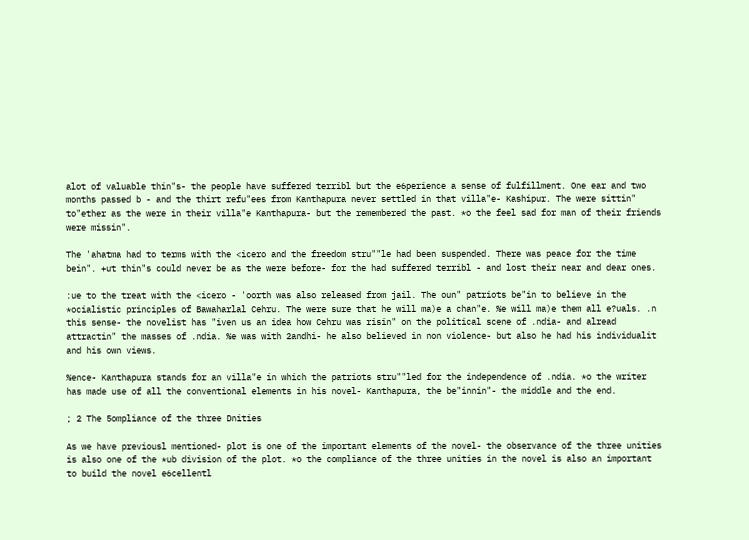alot of valuable thin"s- the people have suffered terribl but the e6perience a sense of fulfillment. One ear and two months passed b - and the thirt refu"ees from Kanthapura never settled in that villa"e- Kashipur. The were sittin" to"ether as the were in their villa"e Kanthapura- but the remembered the past. *o the feel sad for man of their friends were missin".

The 'ahatma had to terms with the <icero and the freedom stru""le had been suspended. There was peace for the time bein". +ut thin"s could never be as the were before- for the had suffered terribl - and lost their near and dear ones.

:ue to the treat with the <icero - 'oorth was also released from jail. The oun" patriots be"in to believe in the *ocialistic principles of Bawaharlal Cehru. The were sure that he will ma)e a chan"e. %e will ma)e them all e?uals. .n this sense- the novelist has "iven us an idea how Cehru was risin" on the political scene of .ndia- and alread attractin" the masses of .ndia. %e was with 2andhi- he also believed in non violence- but also he had his individualit and his own views.

%ence- Kanthapura stands for an villa"e in which the patriots stru""led for the independence of .ndia. *o the writer has made use of all the conventional elements in his novel- Kanthapura, the be"innin"- the middle and the end.

; 2 The 5ompliance of the three Dnities

As we have previousl mentioned- plot is one of the important elements of the novel- the observance of the three unities is also one of the *ub division of the plot. *o the compliance of the three unities in the novel is also an important to build the novel e6cellentl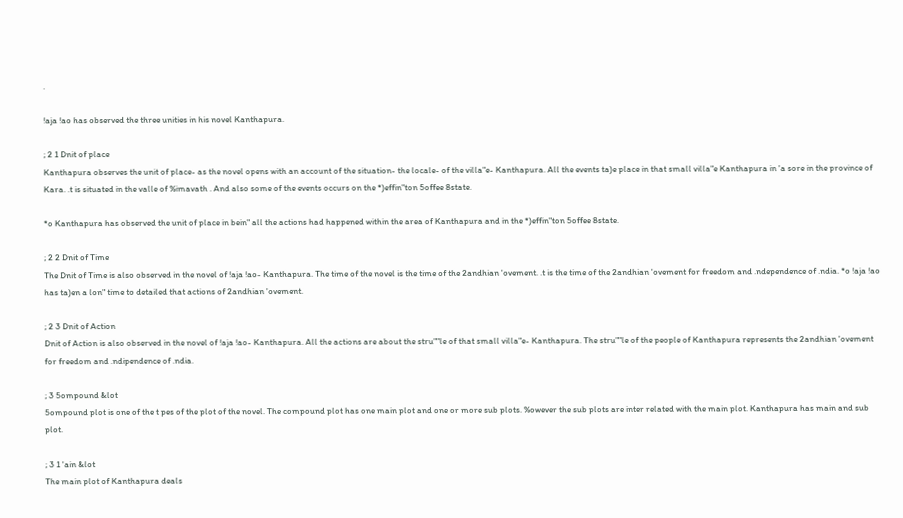.

!aja !ao has observed the three unities in his novel Kanthapura.

; 2 1 Dnit of place
Kanthapura observes the unit of place- as the novel opens with an account of the situation- the locale- of the villa"e- Kanthapura. All the events ta)e place in that small villa"e Kanthapura in 'a sore in the province of Kara. .t is situated in the valle of %imavath . And also some of the events occurs on the *)effin"ton 5offee 8state.

*o Kanthapura has observed the unit of place in bein" all the actions had happened within the area of Kanthapura and in the *)effin"ton 5offee 8state.

; 2 2 Dnit of Time
The Dnit of Time is also observed in the novel of !aja !ao- Kanthapura. The time of the novel is the time of the 2andhian 'ovement. .t is the time of the 2andhian 'ovement for freedom and .ndependence of .ndia. *o !aja !ao has ta)en a lon" time to detailed that actions of 2andhian 'ovement.

; 2 3 Dnit of Action
Dnit of Action is also observed in the novel of !aja !ao- Kanthapura. All the actions are about the stru""le of that small villa"e- Kanthapura. The stru""le of the people of Kanthapura represents the 2andhian 'ovement for freedom and .ndipendence of .ndia.

; 3 5ompound &lot
5ompound plot is one of the t pes of the plot of the novel. The compound plot has one main plot and one or more sub plots. %owever the sub plots are inter related with the main plot. Kanthapura has main and sub plot.

; 3 1 'ain &lot
The main plot of Kanthapura deals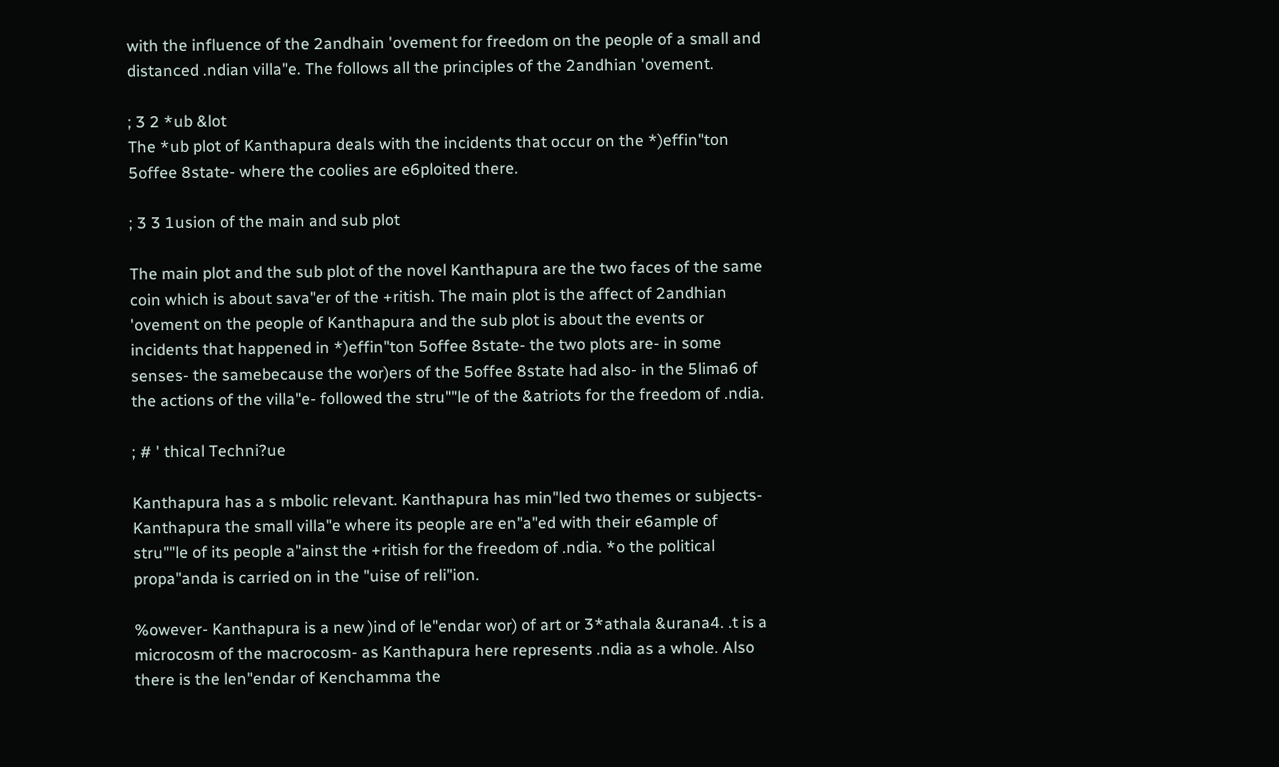with the influence of the 2andhain 'ovement for freedom on the people of a small and distanced .ndian villa"e. The follows all the principles of the 2andhian 'ovement.

; 3 2 *ub &lot
The *ub plot of Kanthapura deals with the incidents that occur on the *)effin"ton 5offee 8state- where the coolies are e6ploited there.

; 3 3 1usion of the main and sub plot

The main plot and the sub plot of the novel Kanthapura are the two faces of the same coin which is about sava"er of the +ritish. The main plot is the affect of 2andhian 'ovement on the people of Kanthapura and the sub plot is about the events or incidents that happened in *)effin"ton 5offee 8state- the two plots are- in some senses- the samebecause the wor)ers of the 5offee 8state had also- in the 5lima6 of the actions of the villa"e- followed the stru""le of the &atriots for the freedom of .ndia.

; # ' thical Techni?ue

Kanthapura has a s mbolic relevant. Kanthapura has min"led two themes or subjects- Kanthapura the small villa"e where its people are en"a"ed with their e6ample of stru""le of its people a"ainst the +ritish for the freedom of .ndia. *o the political propa"anda is carried on in the "uise of reli"ion.

%owever- Kanthapura is a new )ind of le"endar wor) of art or 3*athala &urana4. .t is a microcosm of the macrocosm- as Kanthapura here represents .ndia as a whole. Also there is the len"endar of Kenchamma the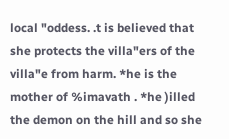local "oddess. .t is believed that she protects the villa"ers of the villa"e from harm. *he is the mother of %imavath . *he )illed the demon on the hill and so she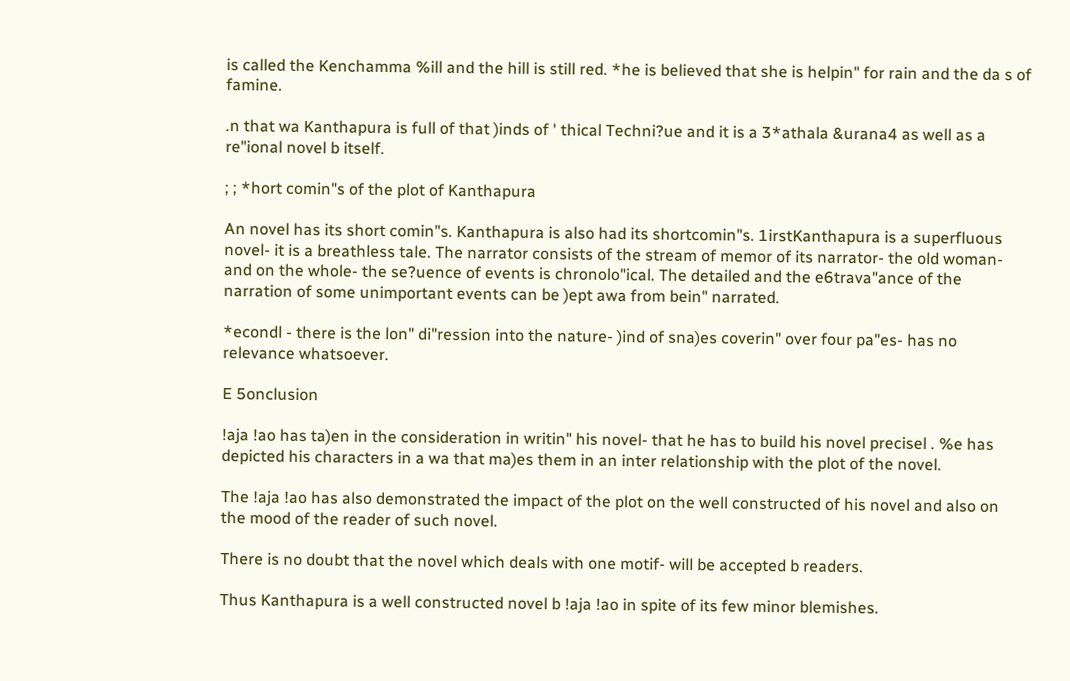is called the Kenchamma %ill and the hill is still red. *he is believed that she is helpin" for rain and the da s of famine.

.n that wa Kanthapura is full of that )inds of ' thical Techni?ue and it is a 3*athala &urana4 as well as a re"ional novel b itself.

; ; *hort comin"s of the plot of Kanthapura

An novel has its short comin"s. Kanthapura is also had its shortcomin"s. 1irstKanthapura is a superfluous novel- it is a breathless tale. The narrator consists of the stream of memor of its narrator- the old woman- and on the whole- the se?uence of events is chronolo"ical. The detailed and the e6trava"ance of the narration of some unimportant events can be )ept awa from bein" narrated.

*econdl - there is the lon" di"ression into the nature- )ind of sna)es coverin" over four pa"es- has no relevance whatsoever.

E 5onclusion

!aja !ao has ta)en in the consideration in writin" his novel- that he has to build his novel precisel . %e has depicted his characters in a wa that ma)es them in an inter relationship with the plot of the novel.

The !aja !ao has also demonstrated the impact of the plot on the well constructed of his novel and also on the mood of the reader of such novel.

There is no doubt that the novel which deals with one motif- will be accepted b readers.

Thus Kanthapura is a well constructed novel b !aja !ao in spite of its few minor blemishes.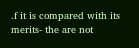.f it is compared with its merits- the are not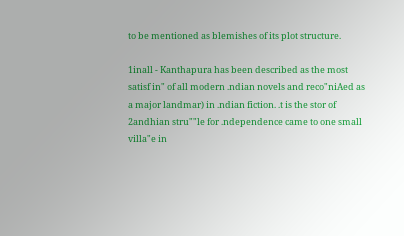to be mentioned as blemishes of its plot structure.

1inall - Kanthapura has been described as the most satisf in" of all modern .ndian novels and reco"niAed as a major landmar) in .ndian fiction. .t is the stor of 2andhian stru""le for .ndependence came to one small villa"e in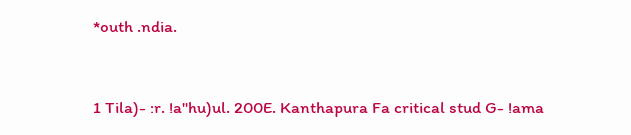*outh .ndia.


1 Tila)- :r. !a"hu)ul. 200E. Kanthapura Fa critical stud G- !ama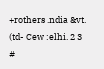+rothers .ndia &vt. (td- Cew :elhi. 2 3 #